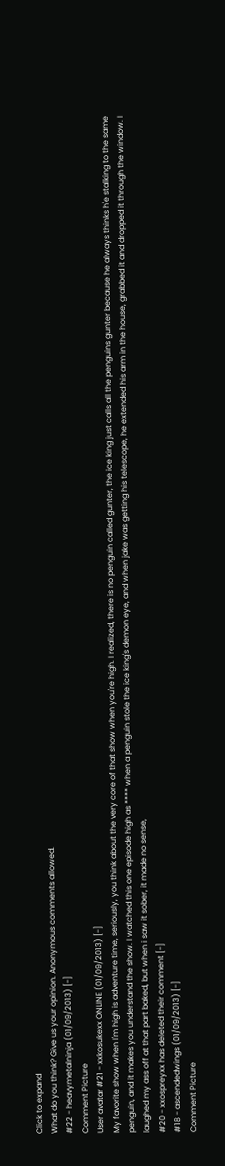Click to expand
What do you think? Give us your opinion. Anonymous comments allowed.
#22 - heavymetalninja (01/09/2013) [-]
Comment Picture
User avatar #21 - xxkosukexx ONLINE (01/09/2013) [-]
My favorite show when I'm high is adventure time, seriously, you think about the very core of that show when you're high. I realized, there is no penguin called gunter, the ice king just calls all the penguins gunter because he always thinks h'e stalking to the same penguin, and it makes you understand the show. I watched this one episode high as **** when a penguin stole the ice king's demon eye, and when jake was getting his telescope, he extended his arm in the house, grabbed it and dropped it through the window. I laughed my ass off at that part baked, but when i saw it sober, it made no sense,
#20 - xxospreyxx has deleted their comment [-]
#18 - ascendedwings (01/09/2013) [-]
Comment Picture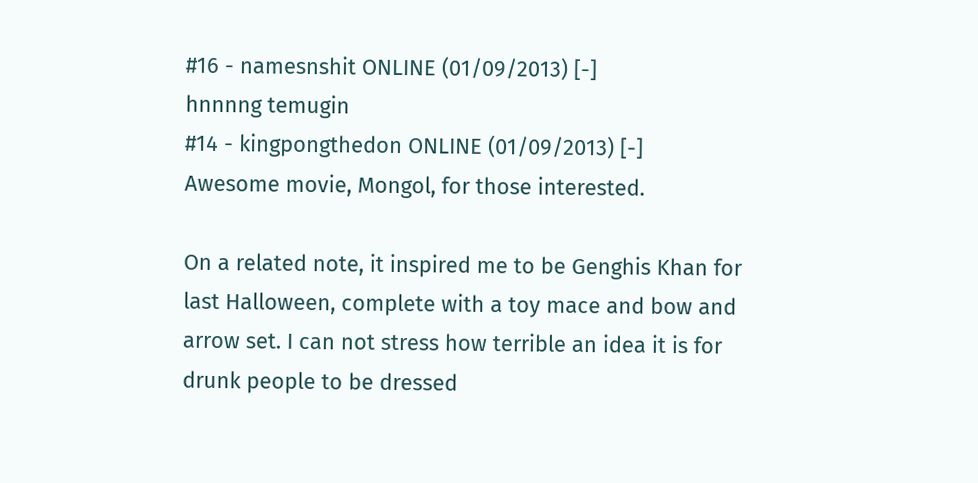#16 - namesnshit ONLINE (01/09/2013) [-]
hnnnng temugin
#14 - kingpongthedon ONLINE (01/09/2013) [-]
Awesome movie, Mongol, for those interested.

On a related note, it inspired me to be Genghis Khan for last Halloween, complete with a toy mace and bow and arrow set. I can not stress how terrible an idea it is for drunk people to be dressed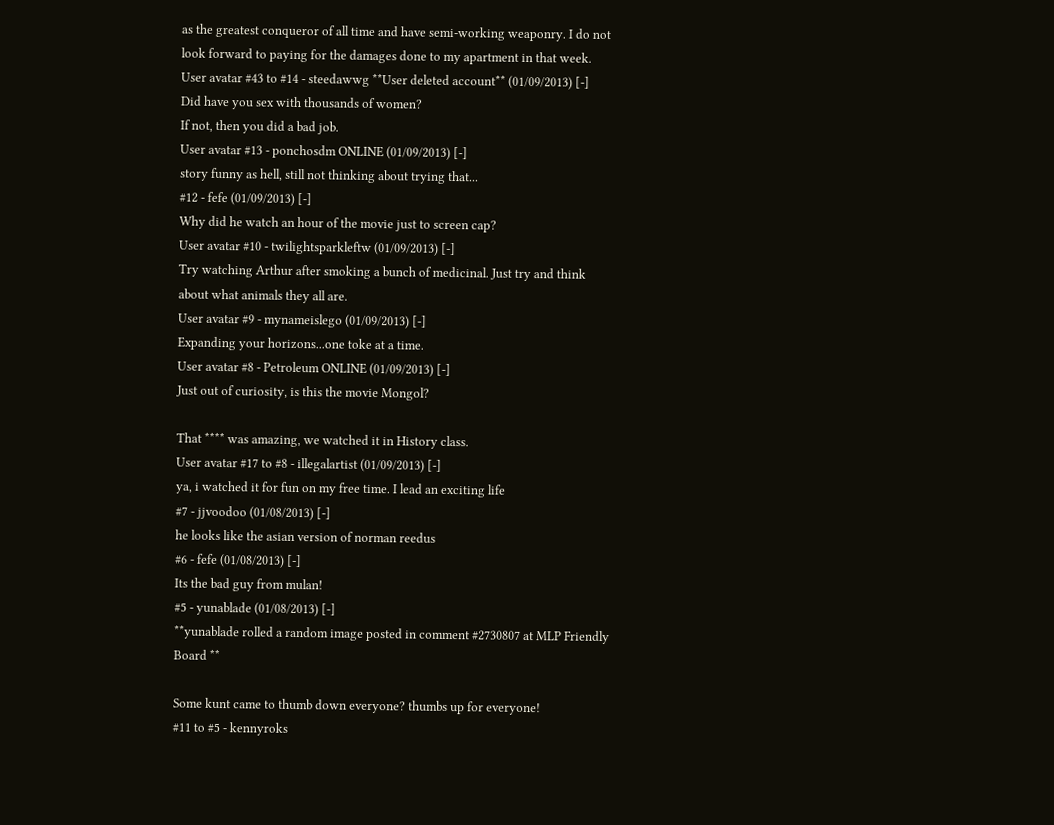as the greatest conqueror of all time and have semi-working weaponry. I do not look forward to paying for the damages done to my apartment in that week.
User avatar #43 to #14 - steedawwg **User deleted account** (01/09/2013) [-]
Did have you sex with thousands of women?
If not, then you did a bad job.
User avatar #13 - ponchosdm ONLINE (01/09/2013) [-]
story funny as hell, still not thinking about trying that...
#12 - fefe (01/09/2013) [-]
Why did he watch an hour of the movie just to screen cap?
User avatar #10 - twilightsparkleftw (01/09/2013) [-]
Try watching Arthur after smoking a bunch of medicinal. Just try and think about what animals they all are.
User avatar #9 - mynameislego (01/09/2013) [-]
Expanding your horizons...one toke at a time.
User avatar #8 - Petroleum ONLINE (01/09/2013) [-]
Just out of curiosity, is this the movie Mongol?

That **** was amazing, we watched it in History class.
User avatar #17 to #8 - illegalartist (01/09/2013) [-]
ya, i watched it for fun on my free time. I lead an exciting life
#7 - jjvoodoo (01/08/2013) [-]
he looks like the asian version of norman reedus
#6 - fefe (01/08/2013) [-]
Its the bad guy from mulan!
#5 - yunablade (01/08/2013) [-]
**yunablade rolled a random image posted in comment #2730807 at MLP Friendly Board **

Some kunt came to thumb down everyone? thumbs up for everyone!
#11 to #5 - kennyroks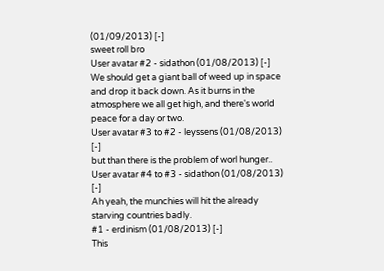(01/09/2013) [-]
sweet roll bro
User avatar #2 - sidathon (01/08/2013) [-]
We should get a giant ball of weed up in space and drop it back down. As it burns in the atmosphere we all get high, and there's world peace for a day or two.
User avatar #3 to #2 - leyssens (01/08/2013) [-]
but than there is the problem of worl hunger..
User avatar #4 to #3 - sidathon (01/08/2013) [-]
Ah yeah, the munchies will hit the already starving countries badly.
#1 - erdinism (01/08/2013) [-]
This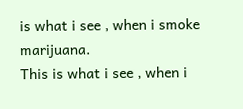is what i see , when i smoke marijuana.
This is what i see , when i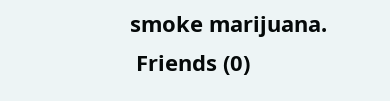smoke marijuana.
 Friends (0)